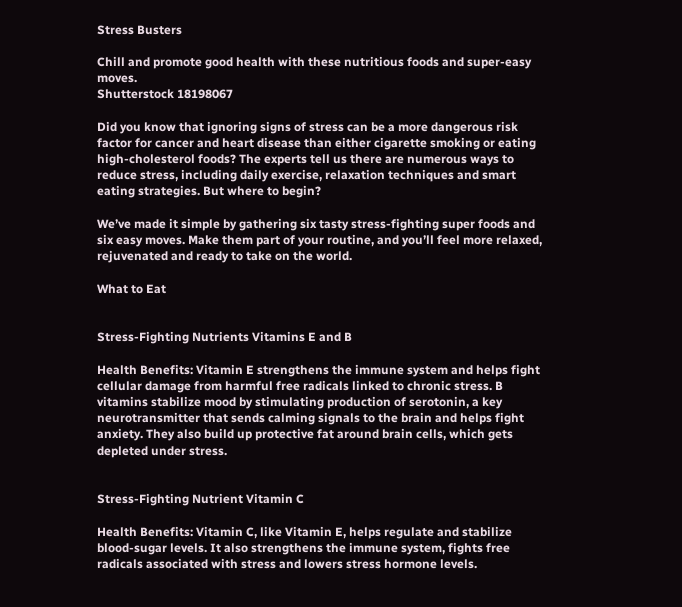Stress Busters

Chill and promote good health with these nutritious foods and super-easy moves.
Shutterstock 18198067

Did you know that ignoring signs of stress can be a more dangerous risk factor for cancer and heart disease than either cigarette smoking or eating high-cholesterol foods? The experts tell us there are numerous ways to reduce stress, including daily exercise, relaxation techniques and smart eating strategies. But where to begin?

We’ve made it simple by gathering six tasty stress-fighting super foods and six easy moves. Make them part of your routine, and you’ll feel more relaxed, rejuvenated and ready to take on the world.

What to Eat


Stress-Fighting Nutrients Vitamins E and B

Health Benefits: Vitamin E strengthens the immune system and helps fight cellular damage from harmful free radicals linked to chronic stress. B vitamins stabilize mood by stimulating production of serotonin, a key neurotransmitter that sends calming signals to the brain and helps fight anxiety. They also build up protective fat around brain cells, which gets depleted under stress.


Stress-Fighting Nutrient Vitamin C

Health Benefits: Vitamin C, like Vitamin E, helps regulate and stabilize blood-sugar levels. It also strengthens the immune system, fights free radicals associated with stress and lowers stress hormone levels.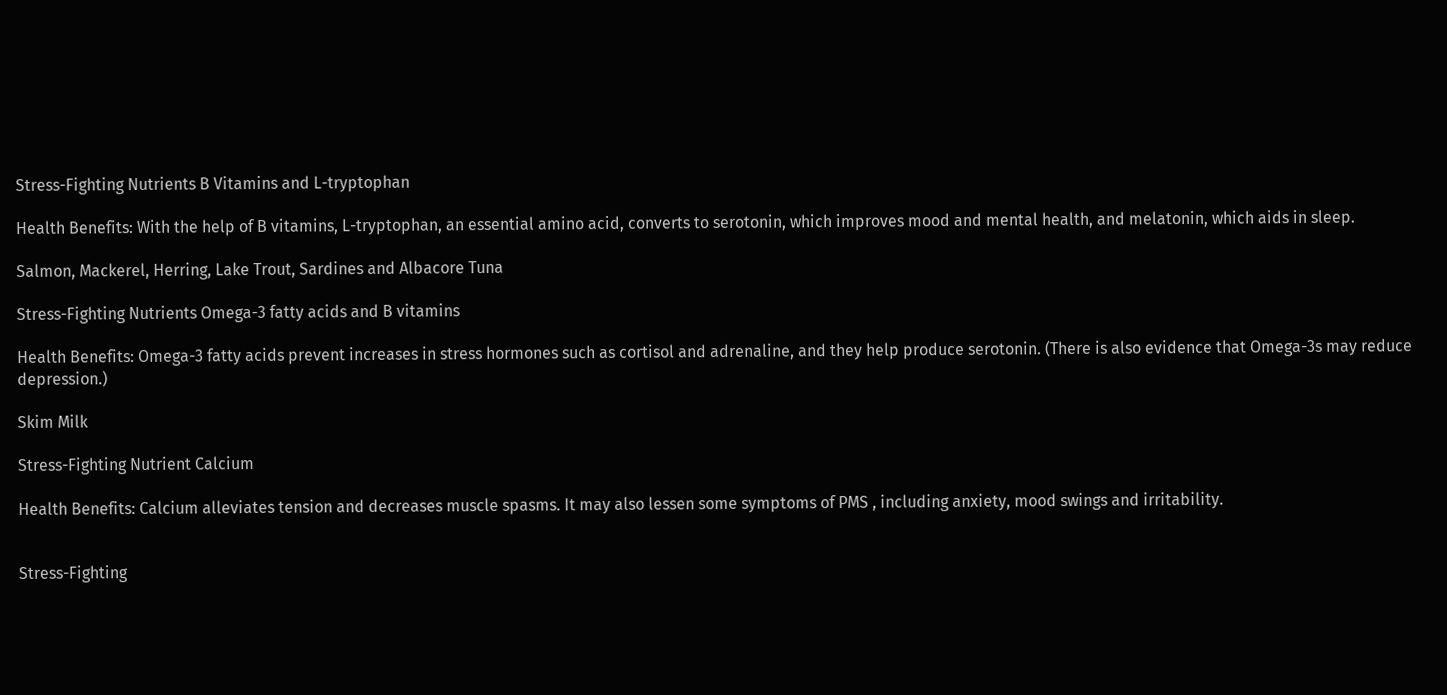Stress-Fighting Nutrients B Vitamins and L-tryptophan

Health Benefits: With the help of B vitamins, L-tryptophan, an essential amino acid, converts to serotonin, which improves mood and mental health, and melatonin, which aids in sleep.

Salmon, Mackerel, Herring, Lake Trout, Sardines and Albacore Tuna

Stress-Fighting Nutrients Omega-3 fatty acids and B vitamins

Health Benefits: Omega-3 fatty acids prevent increases in stress hormones such as cortisol and adrenaline, and they help produce serotonin. (There is also evidence that Omega-3s may reduce depression.)

Skim Milk

Stress-Fighting Nutrient Calcium

Health Benefits: Calcium alleviates tension and decreases muscle spasms. It may also lessen some symptoms of PMS , including anxiety, mood swings and irritability.


Stress-Fighting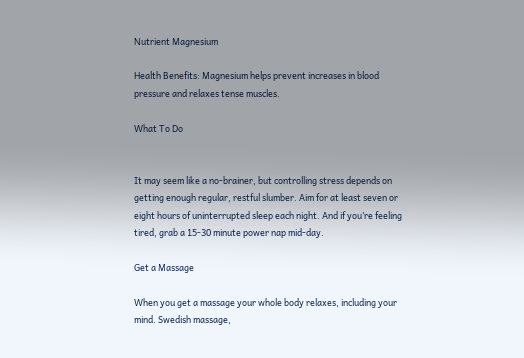Nutrient Magnesium

Health Benefits: Magnesium helps prevent increases in blood pressure and relaxes tense muscles.

What To Do


It may seem like a no-brainer, but controlling stress depends on getting enough regular, restful slumber. Aim for at least seven or eight hours of uninterrupted sleep each night. And if you’re feeling tired, grab a 15-30 minute power nap mid-day.

Get a Massage

When you get a massage your whole body relaxes, including your mind. Swedish massage,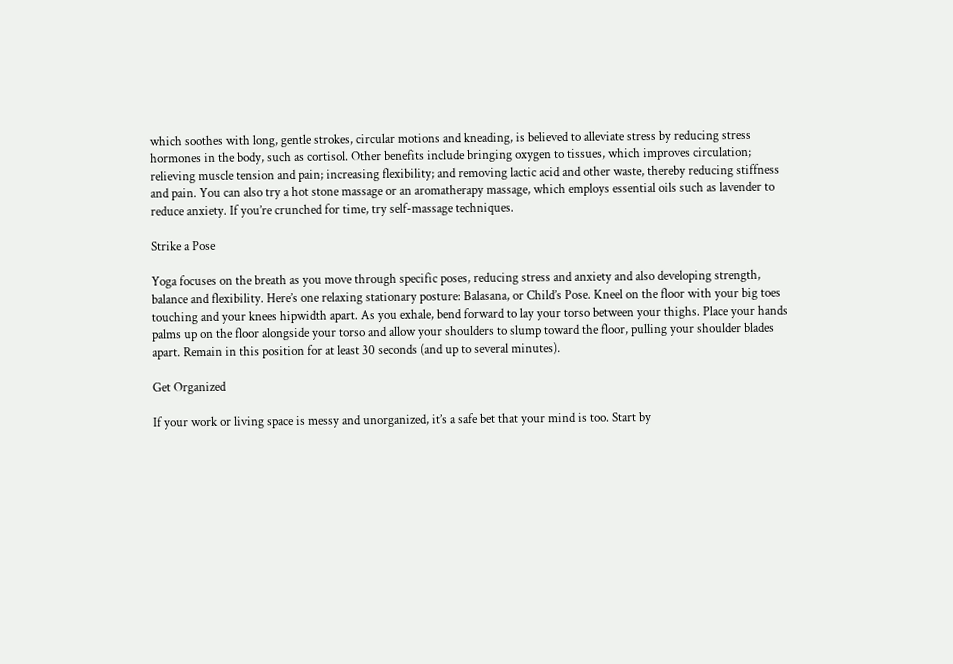which soothes with long, gentle strokes, circular motions and kneading, is believed to alleviate stress by reducing stress hormones in the body, such as cortisol. Other benefits include bringing oxygen to tissues, which improves circulation; relieving muscle tension and pain; increasing flexibility; and removing lactic acid and other waste, thereby reducing stiffness and pain. You can also try a hot stone massage or an aromatherapy massage, which employs essential oils such as lavender to reduce anxiety. If you’re crunched for time, try self-massage techniques.

Strike a Pose

Yoga focuses on the breath as you move through specific poses, reducing stress and anxiety and also developing strength, balance and flexibility. Here’s one relaxing stationary posture: Balasana, or Child’s Pose. Kneel on the floor with your big toes touching and your knees hipwidth apart. As you exhale, bend forward to lay your torso between your thighs. Place your hands palms up on the floor alongside your torso and allow your shoulders to slump toward the floor, pulling your shoulder blades apart. Remain in this position for at least 30 seconds (and up to several minutes).

Get Organized

If your work or living space is messy and unorganized, it’s a safe bet that your mind is too. Start by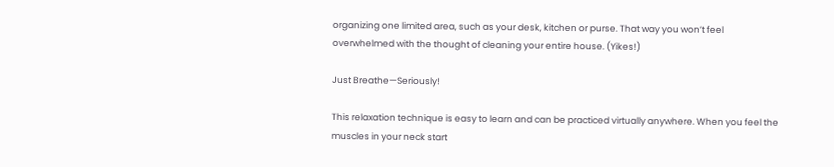organizing one limited area, such as your desk, kitchen or purse. That way you won’t feel overwhelmed with the thought of cleaning your entire house. (Yikes!)

Just Breathe—Seriously!

This relaxation technique is easy to learn and can be practiced virtually anywhere. When you feel the muscles in your neck start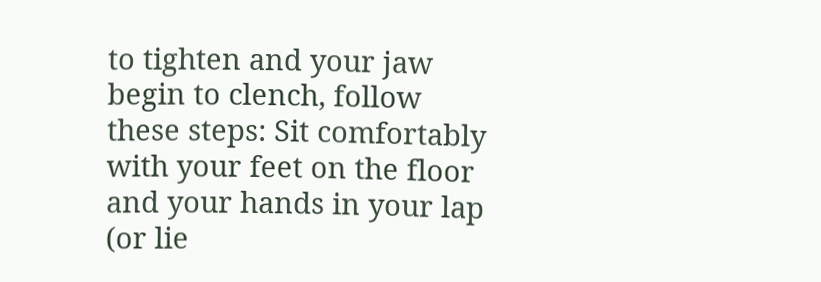to tighten and your jaw begin to clench, follow these steps: Sit comfortably with your feet on the floor and your hands in your lap (or lie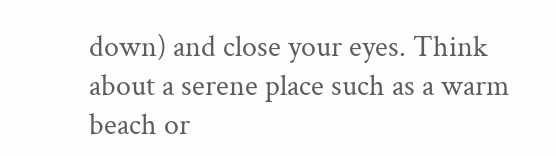down) and close your eyes. Think about a serene place such as a warm beach or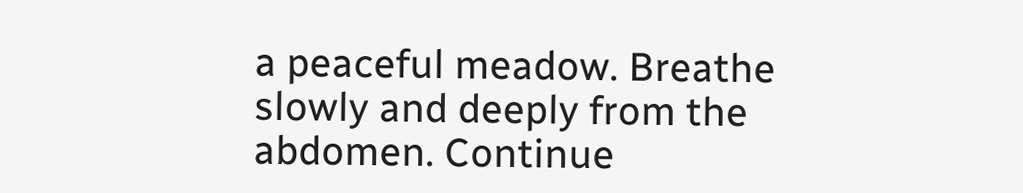a peaceful meadow. Breathe slowly and deeply from the abdomen. Continue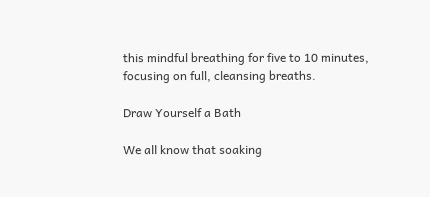this mindful breathing for five to 10 minutes, focusing on full, cleansing breaths.

Draw Yourself a Bath

We all know that soaking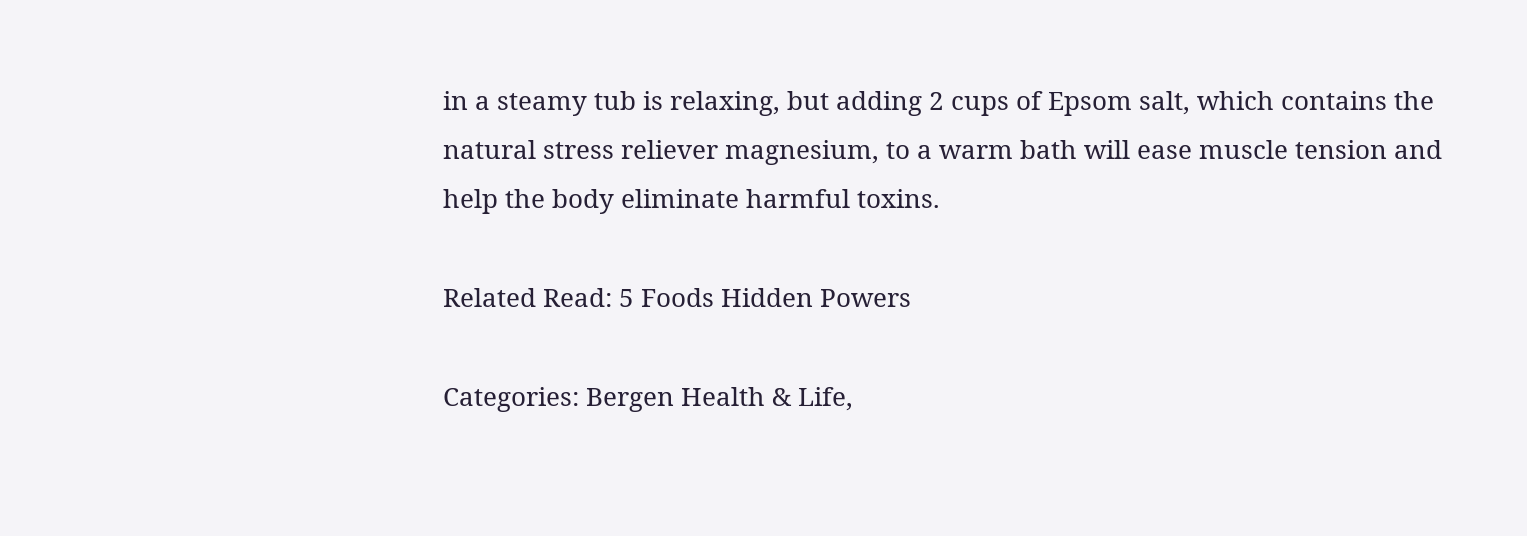in a steamy tub is relaxing, but adding 2 cups of Epsom salt, which contains the natural stress reliever magnesium, to a warm bath will ease muscle tension and help the body eliminate harmful toxins.

Related Read: 5 Foods Hidden Powers

Categories: Bergen Health & Life,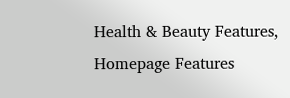Health & Beauty Features, Homepage Features